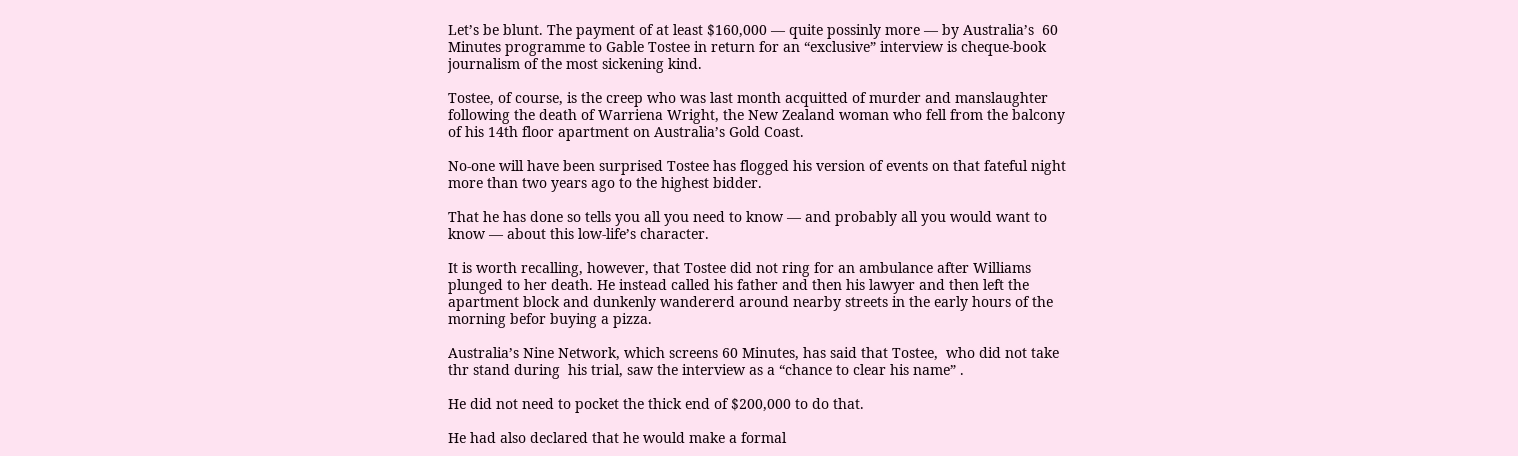Let’s be blunt. The payment of at least $160,000 — quite possinly more — by Australia’s  60 Minutes programme to Gable Tostee in return for an “exclusive” interview is cheque-book journalism of the most sickening kind.

Tostee, of course, is the creep who was last month acquitted of murder and manslaughter following the death of Warriena Wright, the New Zealand woman who fell from the balcony of his 14th floor apartment on Australia’s Gold Coast.

No-one will have been surprised Tostee has flogged his version of events on that fateful night more than two years ago to the highest bidder.

That he has done so tells you all you need to know — and probably all you would want to know — about this low-life’s character.

It is worth recalling, however, that Tostee did not ring for an ambulance after Williams  plunged to her death. He instead called his father and then his lawyer and then left the apartment block and dunkenly wandererd around nearby streets in the early hours of the morning befor buying a pizza.

Australia’s Nine Network, which screens 60 Minutes, has said that Tostee,  who did not take thr stand during  his trial, saw the interview as a “chance to clear his name” .

He did not need to pocket the thick end of $200,000 to do that.

He had also declared that he would make a formal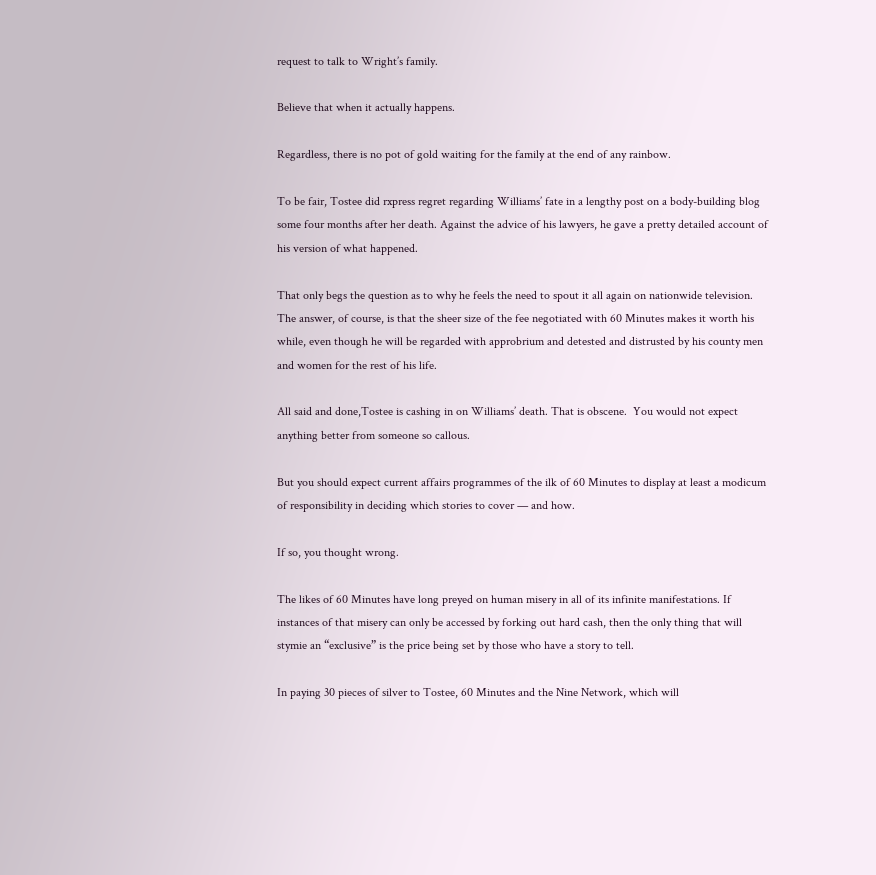request to talk to Wright’s family.

Believe that when it actually happens.

Regardless, there is no pot of gold waiting for the family at the end of any rainbow.

To be fair, Tostee did rxpress regret regarding Williams’ fate in a lengthy post on a body-building blog some four months after her death. Against the advice of his lawyers, he gave a pretty detailed account of his version of what happened.

That only begs the question as to why he feels the need to spout it all again on nationwide television. The answer, of course, is that the sheer size of the fee negotiated with 60 Minutes makes it worth his while, even though he will be regarded with approbrium and detested and distrusted by his county men and women for the rest of his life.

All said and done,Tostee is cashing in on Williams’ death. That is obscene.  You would not expect anything better from someone so callous.

But you should expect current affairs programmes of the ilk of 60 Minutes to display at least a modicum of responsibility in deciding which stories to cover — and how.

If so, you thought wrong.

The likes of 60 Minutes have long preyed on human misery in all of its infinite manifestations. If  instances of that misery can only be accessed by forking out hard cash, then the only thing that will stymie an “exclusive” is the price being set by those who have a story to tell.

In paying 30 pieces of silver to Tostee, 60 Minutes and the Nine Network, which will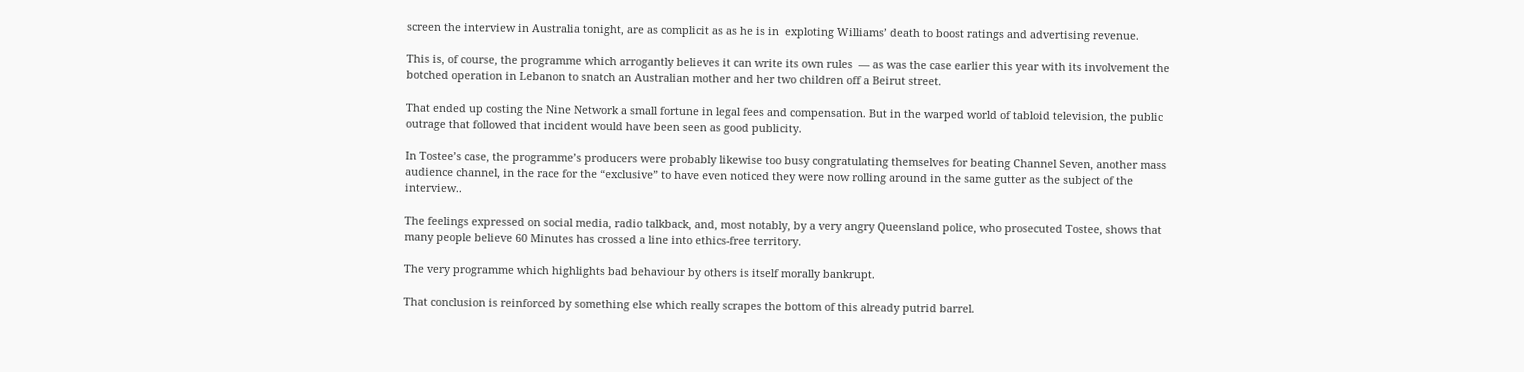screen the interview in Australia tonight, are as complicit as as he is in  exploting Williams’ death to boost ratings and advertising revenue.

This is, of course, the programme which arrogantly believes it can write its own rules  — as was the case earlier this year with its involvement the botched operation in Lebanon to snatch an Australian mother and her two children off a Beirut street.

That ended up costing the Nine Network a small fortune in legal fees and compensation. But in the warped world of tabloid television, the public outrage that followed that incident would have been seen as good publicity.

In Tostee’s case, the programme’s producers were probably likewise too busy congratulating themselves for beating Channel Seven, another mass audience channel, in the race for the “exclusive” to have even noticed they were now rolling around in the same gutter as the subject of the interview..

The feelings expressed on social media, radio talkback, and, most notably, by a very angry Queensland police, who prosecuted Tostee, shows that many people believe 60 Minutes has crossed a line into ethics-free territory.

The very programme which highlights bad behaviour by others is itself morally bankrupt.

That conclusion is reinforced by something else which really scrapes the bottom of this already putrid barrel.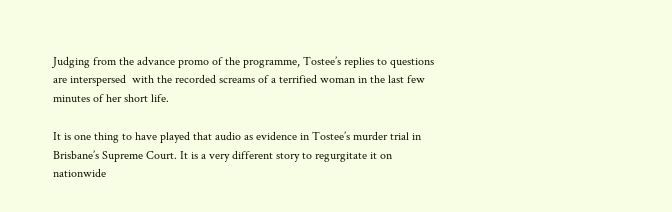Judging from the advance promo of the programme, Tostee’s replies to questions are interspersed  with the recorded screams of a terrified woman in the last few minutes of her short life.

It is one thing to have played that audio as evidence in Tostee’s murder trial in Brisbane’s Supreme Court. It is a very different story to regurgitate it on nationwide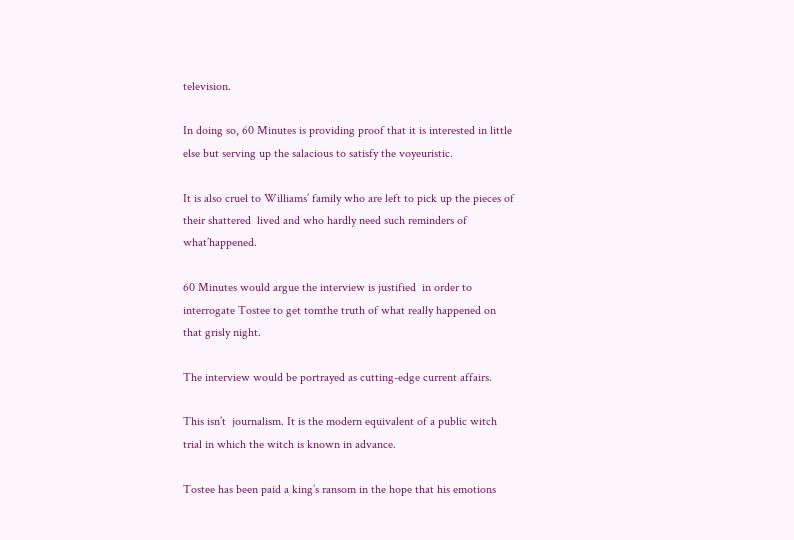television.

In doing so, 60 Minutes is providing proof that it is interested in little else but serving up the salacious to satisfy the voyeuristic.

It is also cruel to Williams’ family who are left to pick up the pieces of their shattered  lived and who hardly need such reminders of what’happened.

60 Minutes would argue the interview is justified  in order to interrogate Tostee to get tomthe truth of what really happened on that grisly night.

The interview would be portrayed as cutting-edge current affairs.

This isn’t  journalism. It is the modern equivalent of a public witch trial in which the witch is known in advance.

Tostee has been paid a king’s ransom in the hope that his emotions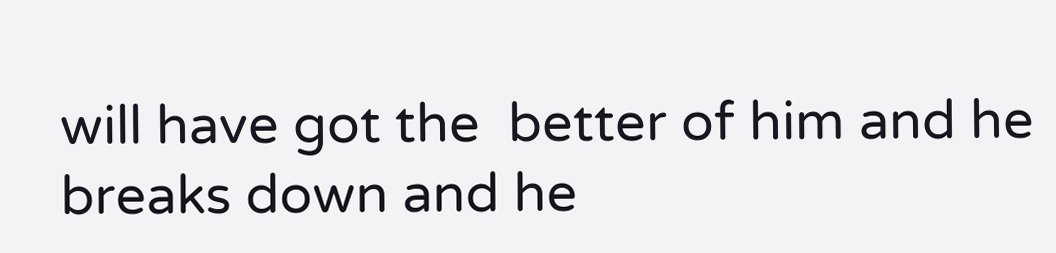will have got the  better of him and he breaks down and he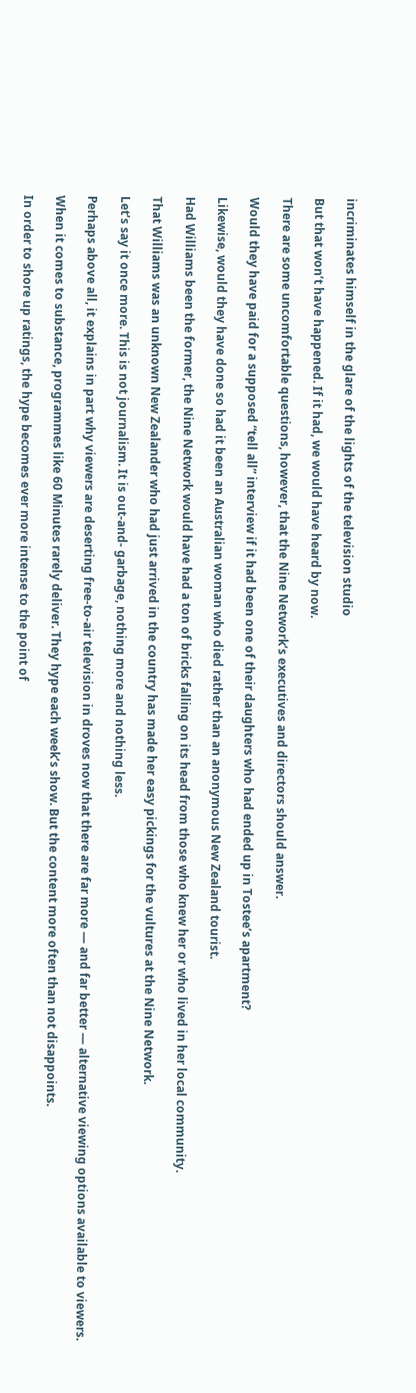incriminates himself in the glare of the lights of the television studio

But that won’t have happened. If it had, we would have heard by now.

There are some uncomfortable questions, however, that the Nine Network’s executives and directors should answer.

Would they have paid for a supposed “tell all” interview if it had been one of their daughters who had ended up in Tostee’s apartment?

Likewise, would they have done so had it been an Australian woman who died rather than an anonymous New Zealand tourist.

Had Williams been the former, the Nine Network would have had a ton of bricks falling on its head from those who knew her or who lived in her local community.

That Williams was an unknown New Zealander who had just arrived in the country has made her easy pickings for the vultures at the Nine Network.

Let’s say it once more. This is not journalism. It is out-and- garbage, nothing more and nothing less.

Perhaps above all, it explains in part why viewers are deserting free-to-air television in droves now that there are far more — and far better — alternative viewing options available to viewers.

When it comes to substance, programmes like 60 Minutes rarely deliver. They hype each week’s show. But the content more often than not disappoints.

In order to shore up ratings, the hype becomes ever more intense to the point of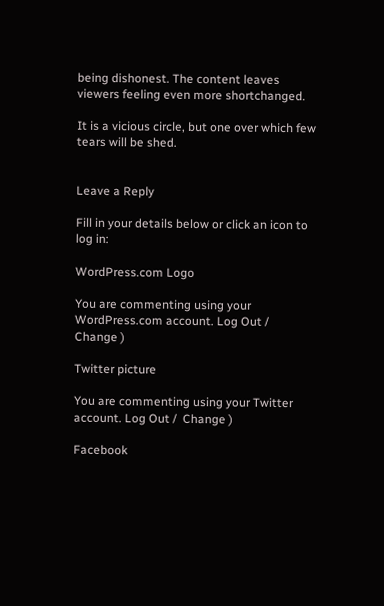being dishonest. The content leaves viewers feeling even more shortchanged.

It is a vicious circle, but one over which few tears will be shed.


Leave a Reply

Fill in your details below or click an icon to log in:

WordPress.com Logo

You are commenting using your WordPress.com account. Log Out /  Change )

Twitter picture

You are commenting using your Twitter account. Log Out /  Change )

Facebook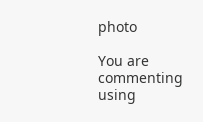photo

You are commenting using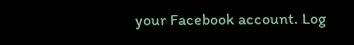your Facebook account. Log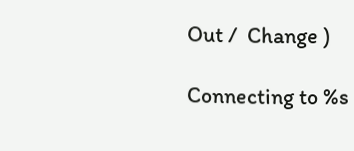Out /  Change )

Connecting to %s